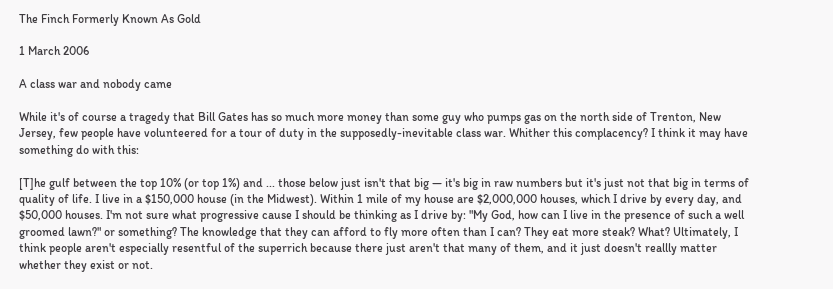The Finch Formerly Known As Gold

1 March 2006

A class war and nobody came

While it's of course a tragedy that Bill Gates has so much more money than some guy who pumps gas on the north side of Trenton, New Jersey, few people have volunteered for a tour of duty in the supposedly-inevitable class war. Whither this complacency? I think it may have something do with this:

[T]he gulf between the top 10% (or top 1%) and ... those below just isn't that big — it's big in raw numbers but it's just not that big in terms of quality of life. I live in a $150,000 house (in the Midwest). Within 1 mile of my house are $2,000,000 houses, which I drive by every day, and $50,000 houses. I'm not sure what progressive cause I should be thinking as I drive by: "My God, how can I live in the presence of such a well groomed lawn?" or something? The knowledge that they can afford to fly more often than I can? They eat more steak? What? Ultimately, I think people aren't especially resentful of the superrich because there just aren't that many of them, and it just doesn't reallly matter whether they exist or not.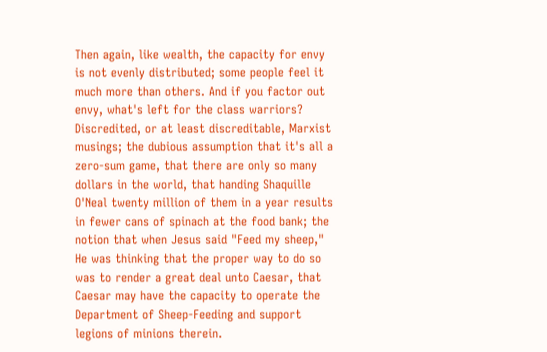Then again, like wealth, the capacity for envy is not evenly distributed; some people feel it much more than others. And if you factor out envy, what's left for the class warriors? Discredited, or at least discreditable, Marxist musings; the dubious assumption that it's all a zero-sum game, that there are only so many dollars in the world, that handing Shaquille O'Neal twenty million of them in a year results in fewer cans of spinach at the food bank; the notion that when Jesus said "Feed my sheep," He was thinking that the proper way to do so was to render a great deal unto Caesar, that Caesar may have the capacity to operate the Department of Sheep-Feeding and support legions of minions therein.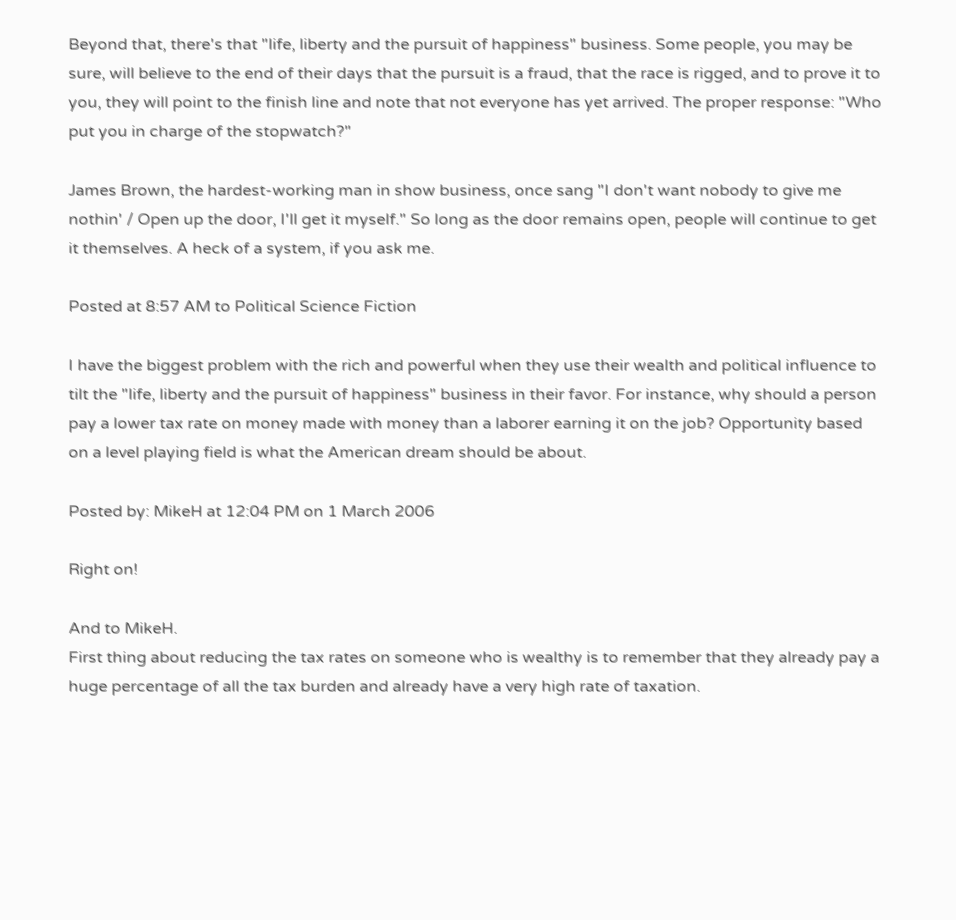Beyond that, there's that "life, liberty and the pursuit of happiness" business. Some people, you may be sure, will believe to the end of their days that the pursuit is a fraud, that the race is rigged, and to prove it to you, they will point to the finish line and note that not everyone has yet arrived. The proper response: "Who put you in charge of the stopwatch?"

James Brown, the hardest-working man in show business, once sang "I don't want nobody to give me nothin' / Open up the door, I'll get it myself." So long as the door remains open, people will continue to get it themselves. A heck of a system, if you ask me.

Posted at 8:57 AM to Political Science Fiction

I have the biggest problem with the rich and powerful when they use their wealth and political influence to tilt the "life, liberty and the pursuit of happiness" business in their favor. For instance, why should a person pay a lower tax rate on money made with money than a laborer earning it on the job? Opportunity based on a level playing field is what the American dream should be about.

Posted by: MikeH at 12:04 PM on 1 March 2006

Right on!

And to MikeH.
First thing about reducing the tax rates on someone who is wealthy is to remember that they already pay a huge percentage of all the tax burden and already have a very high rate of taxation.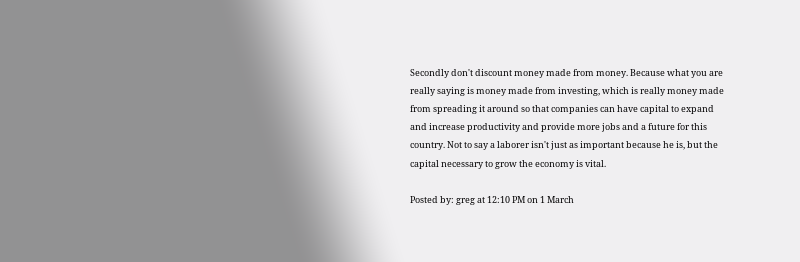Secondly don't discount money made from money. Because what you are really saying is money made from investing, which is really money made from spreading it around so that companies can have capital to expand and increase productivity and provide more jobs and a future for this country. Not to say a laborer isn't just as important because he is, but the capital necessary to grow the economy is vital.

Posted by: greg at 12:10 PM on 1 March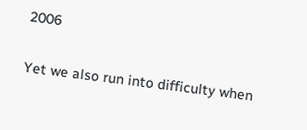2006

Yet we also run into difficulty when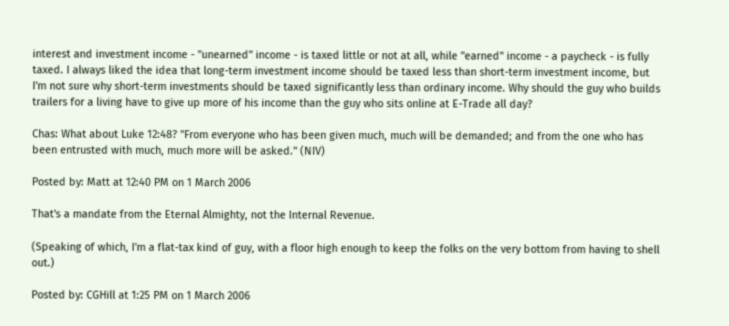interest and investment income - "unearned" income - is taxed little or not at all, while "earned" income - a paycheck - is fully taxed. I always liked the idea that long-term investment income should be taxed less than short-term investment income, but I'm not sure why short-term investments should be taxed significantly less than ordinary income. Why should the guy who builds trailers for a living have to give up more of his income than the guy who sits online at E-Trade all day?

Chas: What about Luke 12:48? "From everyone who has been given much, much will be demanded; and from the one who has been entrusted with much, much more will be asked." (NIV)

Posted by: Matt at 12:40 PM on 1 March 2006

That's a mandate from the Eternal Almighty, not the Internal Revenue.

(Speaking of which, I'm a flat-tax kind of guy, with a floor high enough to keep the folks on the very bottom from having to shell out.)

Posted by: CGHill at 1:25 PM on 1 March 2006